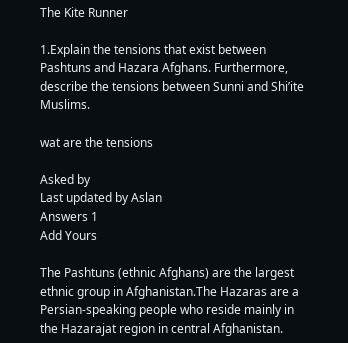The Kite Runner

1.Explain the tensions that exist between Pashtuns and Hazara Afghans. Furthermore, describe the tensions between Sunni and Shi’ite Muslims.

wat are the tensions

Asked by
Last updated by Aslan
Answers 1
Add Yours

The Pashtuns (ethnic Afghans) are the largest ethnic group in Afghanistan.The Hazaras are a Persian-speaking people who reside mainly in the Hazarajat region in central Afghanistan.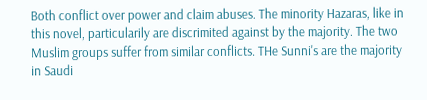Both conflict over power and claim abuses. The minority Hazaras, like in this novel, particularily are discrimited against by the majority. The two Muslim groups suffer from similar conflicts. THe Sunni's are the majority in Saudi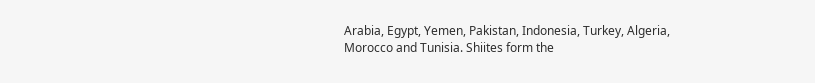Arabia, Egypt, Yemen, Pakistan, Indonesia, Turkey, Algeria, Morocco and Tunisia. Shiites form the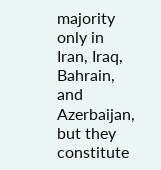majority only in Iran, Iraq, Bahrain, and Azerbaijan, but they constitute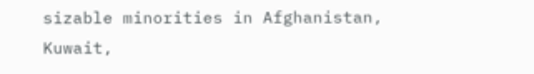sizable minorities in Afghanistan, Kuwait,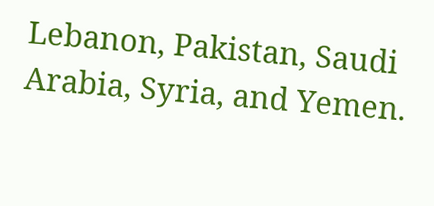Lebanon, Pakistan, Saudi Arabia, Syria, and Yemen.